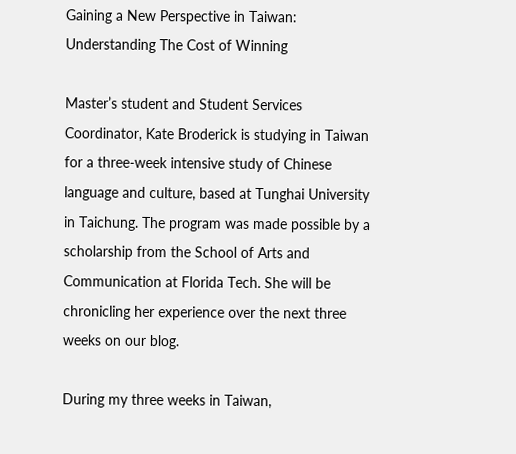Gaining a New Perspective in Taiwan: Understanding The Cost of Winning

Master’s student and Student Services Coordinator, Kate Broderick is studying in Taiwan for a three-week intensive study of Chinese language and culture, based at Tunghai University in Taichung. The program was made possible by a scholarship from the School of Arts and Communication at Florida Tech. She will be chronicling her experience over the next three weeks on our blog.

During my three weeks in Taiwan,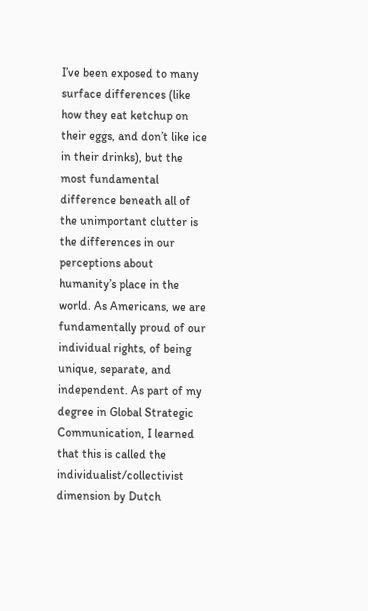I’ve been exposed to many surface differences (like how they eat ketchup on their eggs, and don’t like ice in their drinks), but the most fundamental difference beneath all of the unimportant clutter is the differences in our perceptions about humanity’s place in the world. As Americans, we are fundamentally proud of our individual rights, of being unique, separate, and independent. As part of my degree in Global Strategic Communication, I learned that this is called the individualist/collectivist dimension by Dutch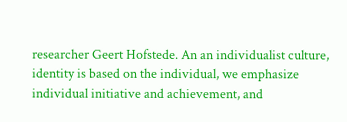researcher Geert Hofstede. An an individualist culture, identity is based on the individual, we emphasize individual initiative and achievement, and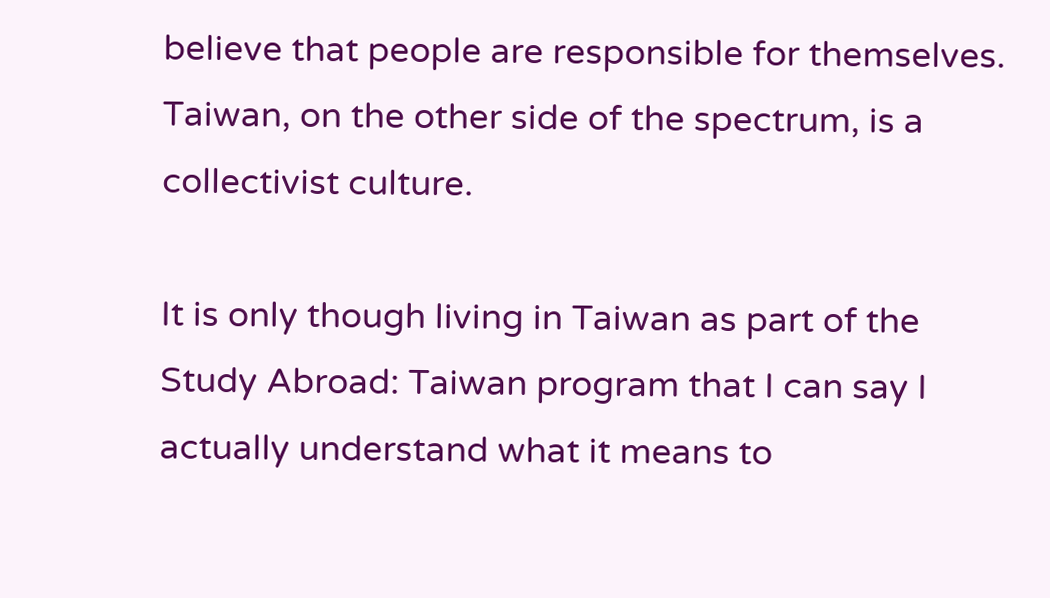believe that people are responsible for themselves. Taiwan, on the other side of the spectrum, is a collectivist culture.

It is only though living in Taiwan as part of the Study Abroad: Taiwan program that I can say I actually understand what it means to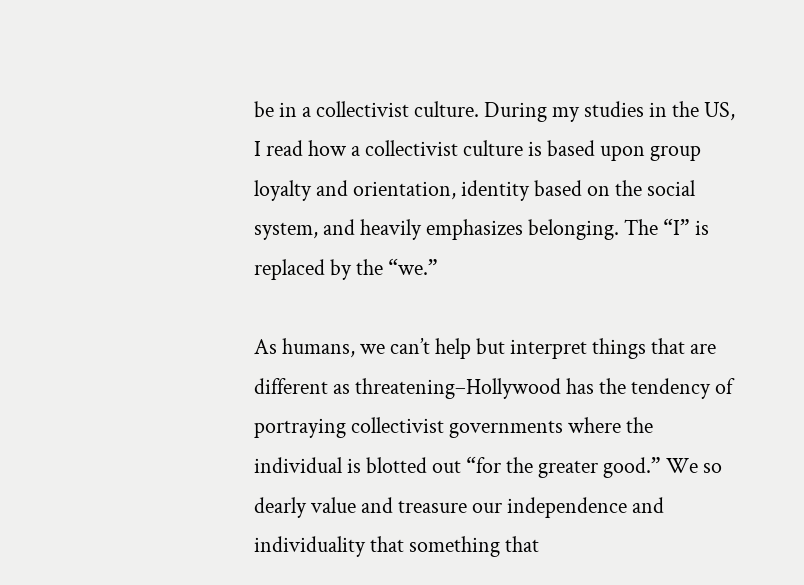be in a collectivist culture. During my studies in the US, I read how a collectivist culture is based upon group loyalty and orientation, identity based on the social system, and heavily emphasizes belonging. The “I” is replaced by the “we.”

As humans, we can’t help but interpret things that are different as threatening–Hollywood has the tendency of portraying collectivist governments where the individual is blotted out “for the greater good.” We so dearly value and treasure our independence and individuality that something that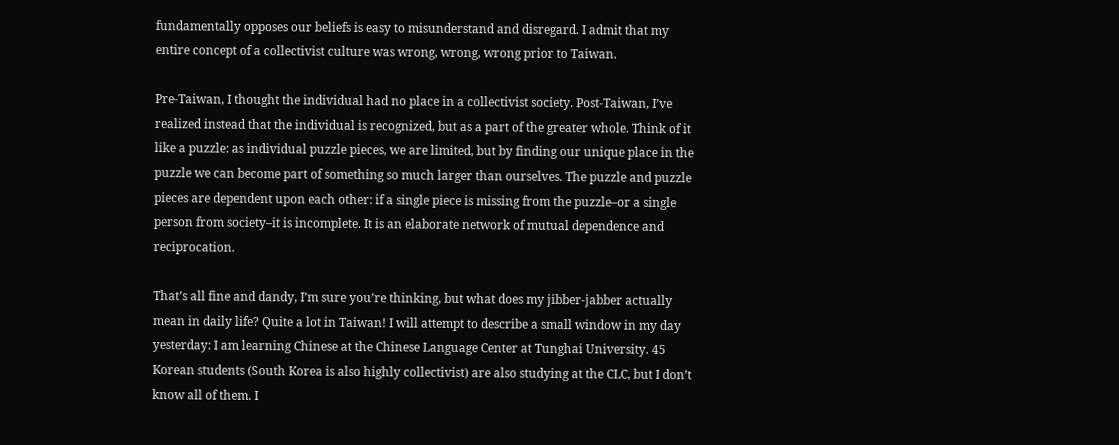fundamentally opposes our beliefs is easy to misunderstand and disregard. I admit that my entire concept of a collectivist culture was wrong, wrong, wrong prior to Taiwan.

Pre-Taiwan, I thought the individual had no place in a collectivist society. Post-Taiwan, I’ve realized instead that the individual is recognized, but as a part of the greater whole. Think of it like a puzzle: as individual puzzle pieces, we are limited, but by finding our unique place in the puzzle we can become part of something so much larger than ourselves. The puzzle and puzzle pieces are dependent upon each other: if a single piece is missing from the puzzle–or a single person from society–it is incomplete. It is an elaborate network of mutual dependence and reciprocation.

That’s all fine and dandy, I’m sure you’re thinking, but what does my jibber-jabber actually mean in daily life? Quite a lot in Taiwan! I will attempt to describe a small window in my day yesterday: I am learning Chinese at the Chinese Language Center at Tunghai University. 45 Korean students (South Korea is also highly collectivist) are also studying at the CLC, but I don’t know all of them. I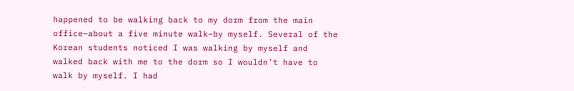happened to be walking back to my dorm from the main office–about a five minute walk–by myself. Several of the Korean students noticed I was walking by myself and walked back with me to the dorm so I wouldn’t have to walk by myself. I had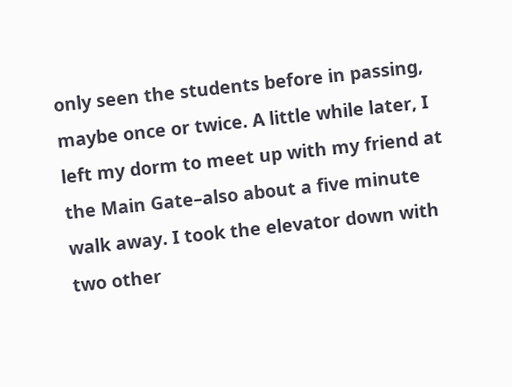only seen the students before in passing, maybe once or twice. A little while later, I left my dorm to meet up with my friend at the Main Gate–also about a five minute walk away. I took the elevator down with two other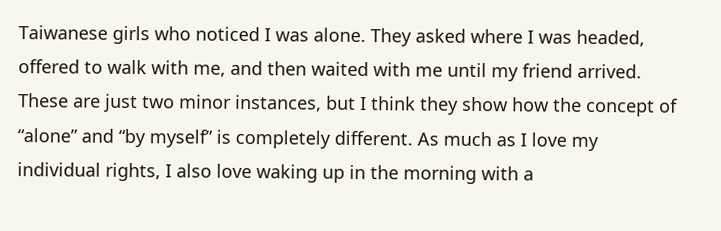Taiwanese girls who noticed I was alone. They asked where I was headed, offered to walk with me, and then waited with me until my friend arrived. These are just two minor instances, but I think they show how the concept of “alone” and “by myself” is completely different. As much as I love my individual rights, I also love waking up in the morning with a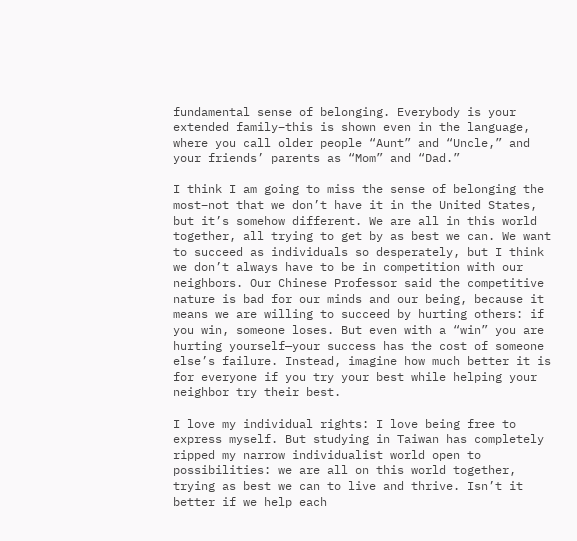fundamental sense of belonging. Everybody is your extended family–this is shown even in the language, where you call older people “Aunt” and “Uncle,” and your friends’ parents as “Mom” and “Dad.”

I think I am going to miss the sense of belonging the most–not that we don’t have it in the United States, but it’s somehow different. We are all in this world together, all trying to get by as best we can. We want to succeed as individuals so desperately, but I think we don’t always have to be in competition with our neighbors. Our Chinese Professor said the competitive nature is bad for our minds and our being, because it means we are willing to succeed by hurting others: if you win, someone loses. But even with a “win” you are hurting yourself—your success has the cost of someone else’s failure. Instead, imagine how much better it is for everyone if you try your best while helping your neighbor try their best.

I love my individual rights: I love being free to express myself. But studying in Taiwan has completely ripped my narrow individualist world open to possibilities: we are all on this world together, trying as best we can to live and thrive. Isn’t it better if we help each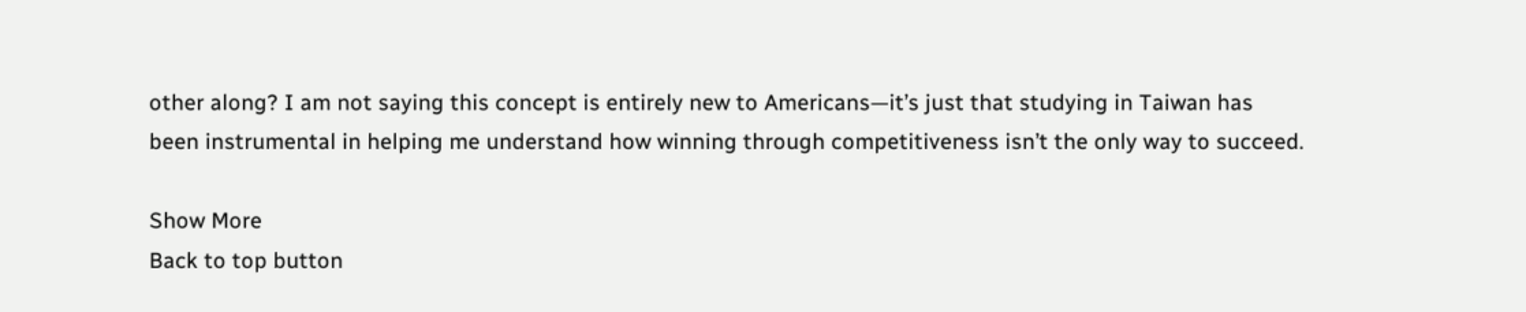other along? I am not saying this concept is entirely new to Americans—it’s just that studying in Taiwan has been instrumental in helping me understand how winning through competitiveness isn’t the only way to succeed.

Show More
Back to top button